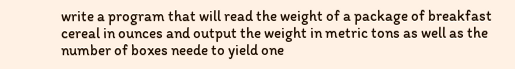write a program that will read the weight of a package of breakfast cereal in ounces and output the weight in metric tons as well as the number of boxes neede to yield one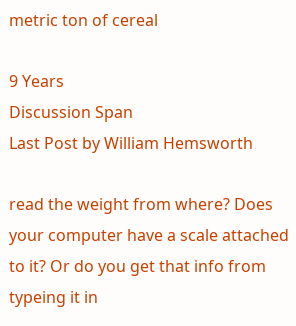metric ton of cereal

9 Years
Discussion Span
Last Post by William Hemsworth

read the weight from where? Does your computer have a scale attached to it? Or do you get that info from typeing it in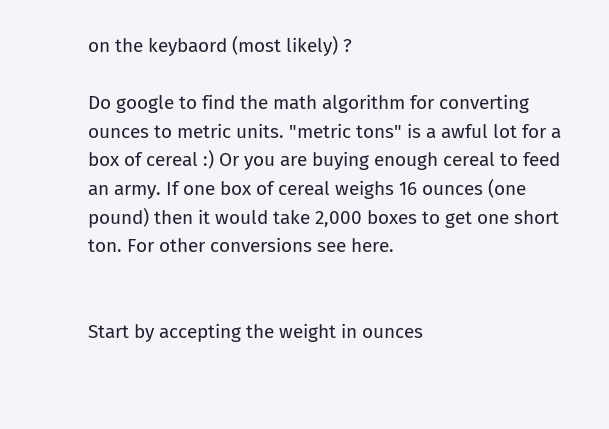on the keybaord (most likely) ?

Do google to find the math algorithm for converting ounces to metric units. "metric tons" is a awful lot for a box of cereal :) Or you are buying enough cereal to feed an army. If one box of cereal weighs 16 ounces (one pound) then it would take 2,000 boxes to get one short ton. For other conversions see here.


Start by accepting the weight in ounces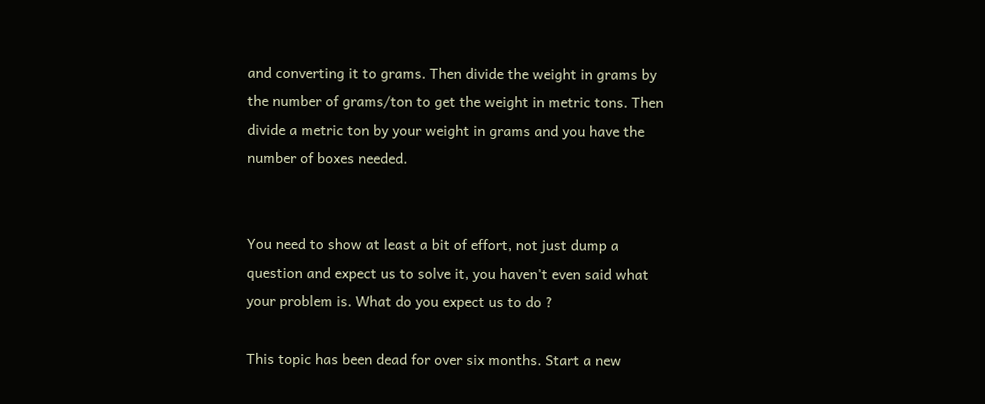and converting it to grams. Then divide the weight in grams by the number of grams/ton to get the weight in metric tons. Then divide a metric ton by your weight in grams and you have the number of boxes needed.


You need to show at least a bit of effort, not just dump a question and expect us to solve it, you haven't even said what your problem is. What do you expect us to do ?

This topic has been dead for over six months. Start a new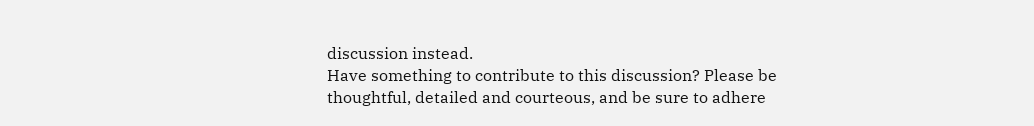discussion instead.
Have something to contribute to this discussion? Please be thoughtful, detailed and courteous, and be sure to adhere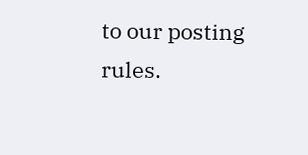to our posting rules.